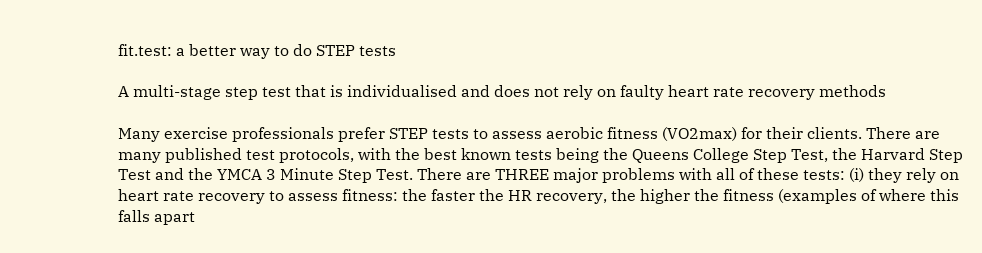fit.test: a better way to do STEP tests

A multi-stage step test that is individualised and does not rely on faulty heart rate recovery methods

Many exercise professionals prefer STEP tests to assess aerobic fitness (VO2max) for their clients. There are many published test protocols, with the best known tests being the Queens College Step Test, the Harvard Step Test and the YMCA 3 Minute Step Test. There are THREE major problems with all of these tests: (i) they rely on heart rate recovery to assess fitness: the faster the HR recovery, the higher the fitness (examples of where this falls apart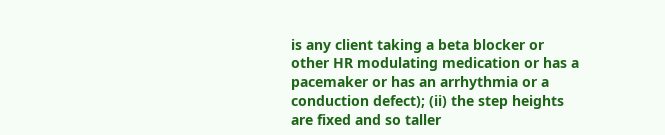is any client taking a beta blocker or other HR modulating medication or has a pacemaker or has an arrhythmia or a conduction defect); (ii) the step heights are fixed and so taller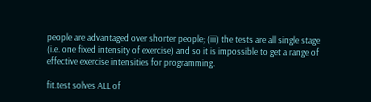people are advantaged over shorter people; (iii) the tests are all single stage (i.e. one fixed intensity of exercise) and so it is impossible to get a range of effective exercise intensities for programming.

fit.test solves ALL of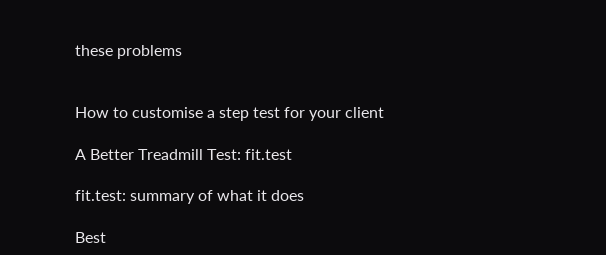these problems


How to customise a step test for your client

A Better Treadmill Test: fit.test

fit.test: summary of what it does

Best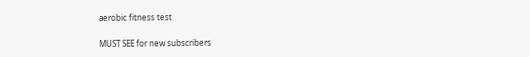aerobic fitness test

MUST SEE for new subscribers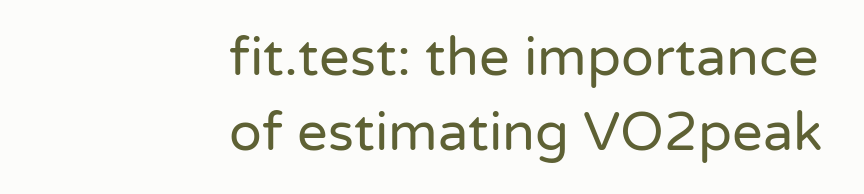fit.test: the importance of estimating VO2peak